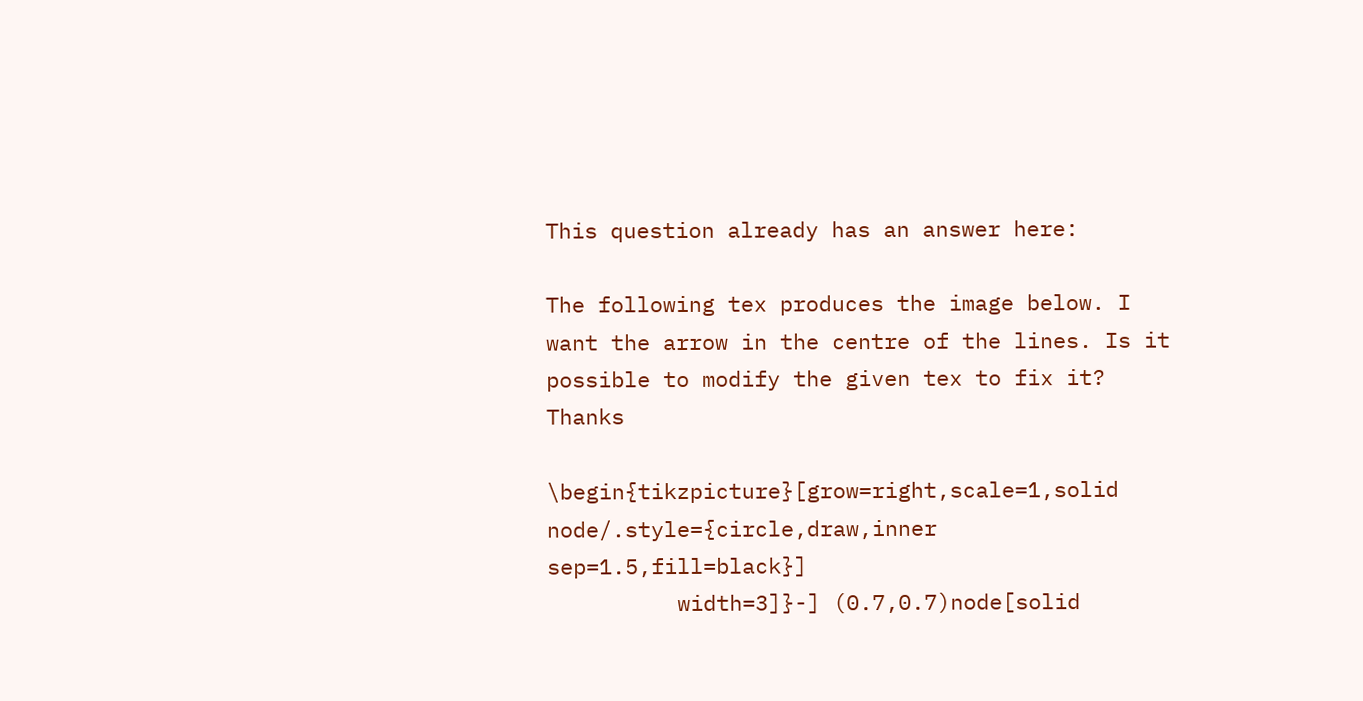This question already has an answer here:

The following tex produces the image below. I want the arrow in the centre of the lines. Is it possible to modify the given tex to fix it? Thanks

\begin{tikzpicture}[grow=right,scale=1,solid node/.style={circle,draw,inner sep=1.5,fill=black}]
          width=3]}-] (0.7,0.7)node[solid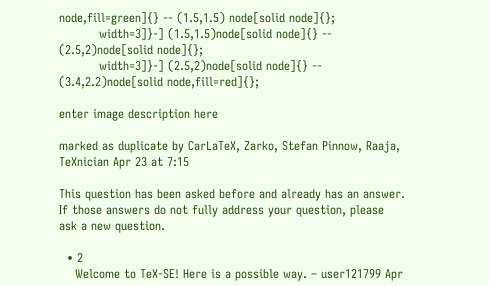node,fill=green]{} -- (1.5,1.5) node[solid node]{};
          width=3]}-] (1.5,1.5)node[solid node]{} -- (2.5,2)node[solid node]{};
          width=3]}-] (2.5,2)node[solid node]{} -- (3.4,2.2)node[solid node,fill=red]{};

enter image description here

marked as duplicate by CarLaTeX, Zarko, Stefan Pinnow, Raaja, TeXnician Apr 23 at 7:15

This question has been asked before and already has an answer. If those answers do not fully address your question, please ask a new question.

  • 2
    Welcome to TeX-SE! Here is a possible way. – user121799 Apr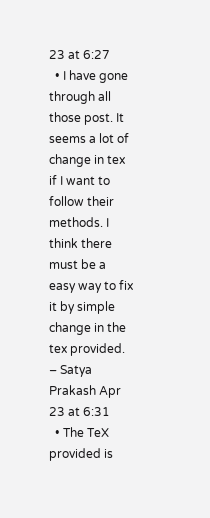23 at 6:27
  • I have gone through all those post. It seems a lot of change in tex if I want to follow their methods. I think there must be a easy way to fix it by simple change in the tex provided. – Satya Prakash Apr 23 at 6:31
  • The TeX provided is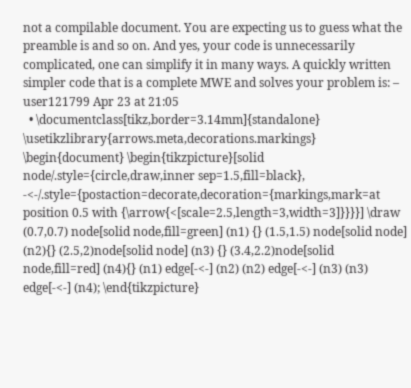not a compilable document. You are expecting us to guess what the preamble is and so on. And yes, your code is unnecessarily complicated, one can simplify it in many ways. A quickly written simpler code that is a complete MWE and solves your problem is: – user121799 Apr 23 at 21:05
  • \documentclass[tikz,border=3.14mm]{standalone} \usetikzlibrary{arrows.meta,decorations.markings} \begin{document} \begin{tikzpicture}[solid node/.style={circle,draw,inner sep=1.5,fill=black}, -<-/.style={postaction=decorate,decoration={markings,mark=at position 0.5 with {\arrow{<[scale=2.5,length=3,width=3]}}}}] \draw (0.7,0.7) node[solid node,fill=green] (n1) {} (1.5,1.5) node[solid node] (n2){} (2.5,2)node[solid node] (n3) {} (3.4,2.2)node[solid node,fill=red] (n4){} (n1) edge[-<-] (n2) (n2) edge[-<-] (n3) (n3) edge[-<-] (n4); \end{tikzpicture}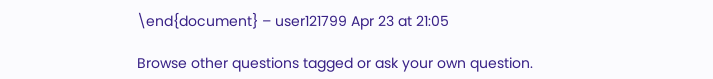\end{document} – user121799 Apr 23 at 21:05

Browse other questions tagged or ask your own question.